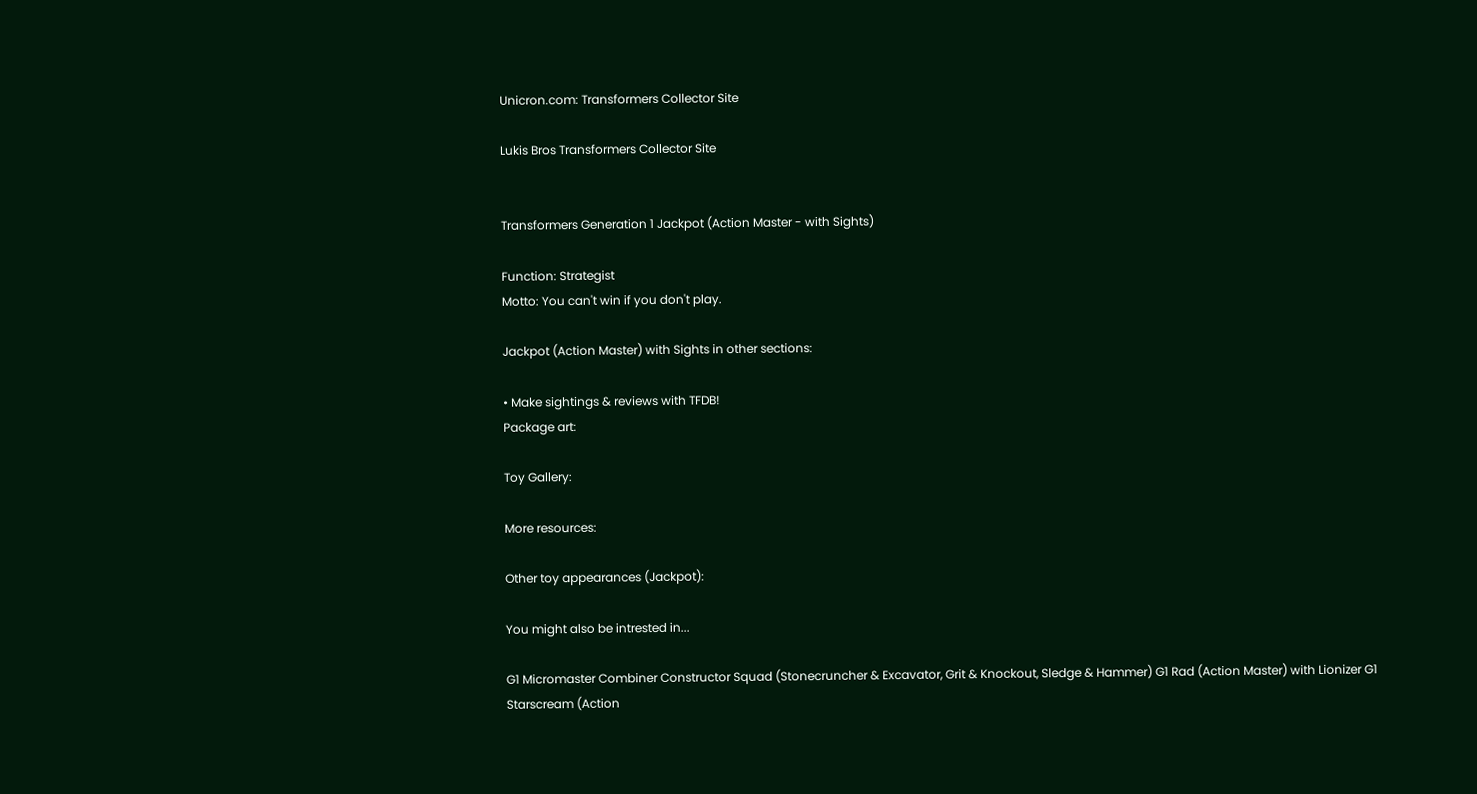Unicron.com: Transformers Collector Site

Lukis Bros Transformers Collector Site


Transformers Generation 1 Jackpot (Action Master - with Sights)

Function: Strategist
Motto: You can't win if you don't play.

Jackpot (Action Master) with Sights in other sections:

• Make sightings & reviews with TFDB!
Package art:

Toy Gallery:

More resources:

Other toy appearances (Jackpot):

You might also be intrested in...

G1 Micromaster Combiner Constructor Squad (Stonecruncher & Excavator, Grit & Knockout, Sledge & Hammer) G1 Rad (Action Master) with Lionizer G1 Starscream (Action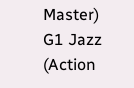Master) G1 Jazz (Action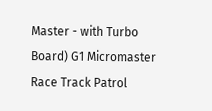Master - with Turbo Board) G1 Micromaster Race Track Patrol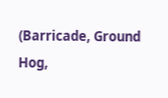(Barricade, Ground Hog,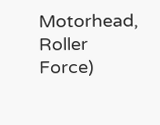Motorhead, Roller Force)